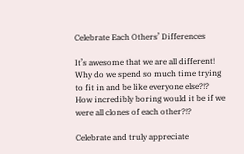Celebrate Each Others’ Differences

It’s awesome that we are all different! Why do we spend so much time trying to fit in and be like everyone else?!?
How incredibly boring would it be if we were all clones of each other?!?

Celebrate and truly appreciate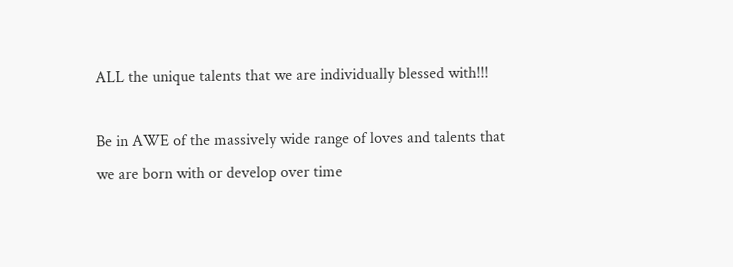ALL the unique talents that we are individually blessed with!!!

Be in AWE of the massively wide range of loves and talents that we are born with or develop over time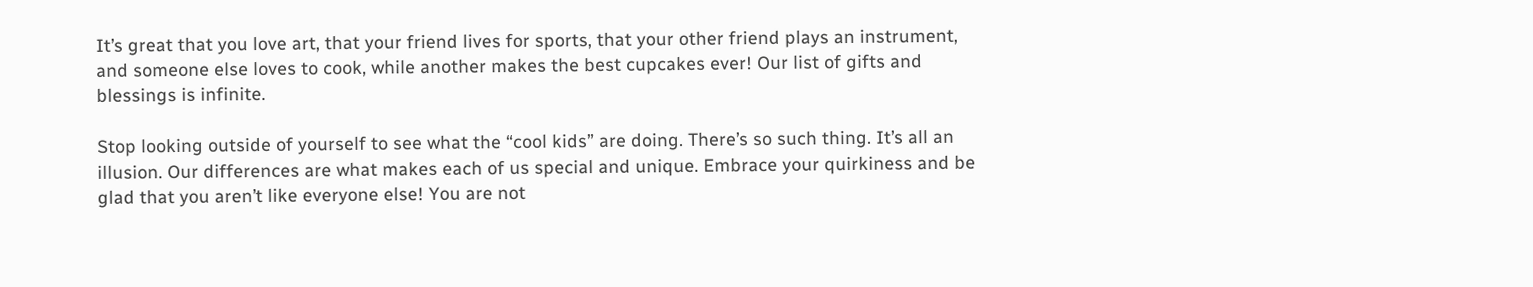It’s great that you love art, that your friend lives for sports, that your other friend plays an instrument, and someone else loves to cook, while another makes the best cupcakes ever! Our list of gifts and blessings is infinite.

Stop looking outside of yourself to see what the “cool kids” are doing. There’s so such thing. It’s all an illusion. Our differences are what makes each of us special and unique. Embrace your quirkiness and be glad that you aren’t like everyone else! You are not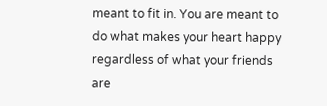meant to fit in. You are meant to do what makes your heart happy regardless of what your friends are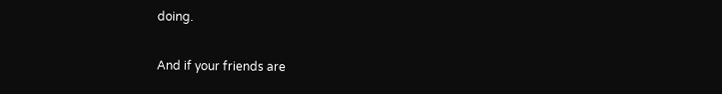doing.

And if your friends are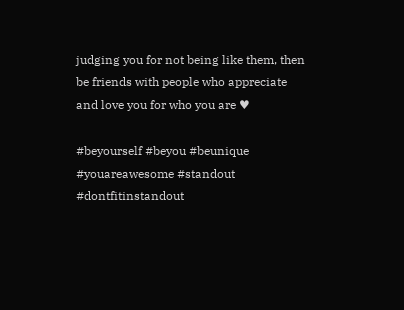judging you for not being like them, then be friends with people who appreciate and love you for who you are ♥

#beyourself #beyou #beunique #youareawesome #standout #dontfitinstandout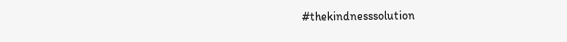#thekindnesssolution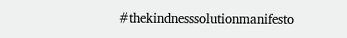#thekindnesssolutionmanifesto